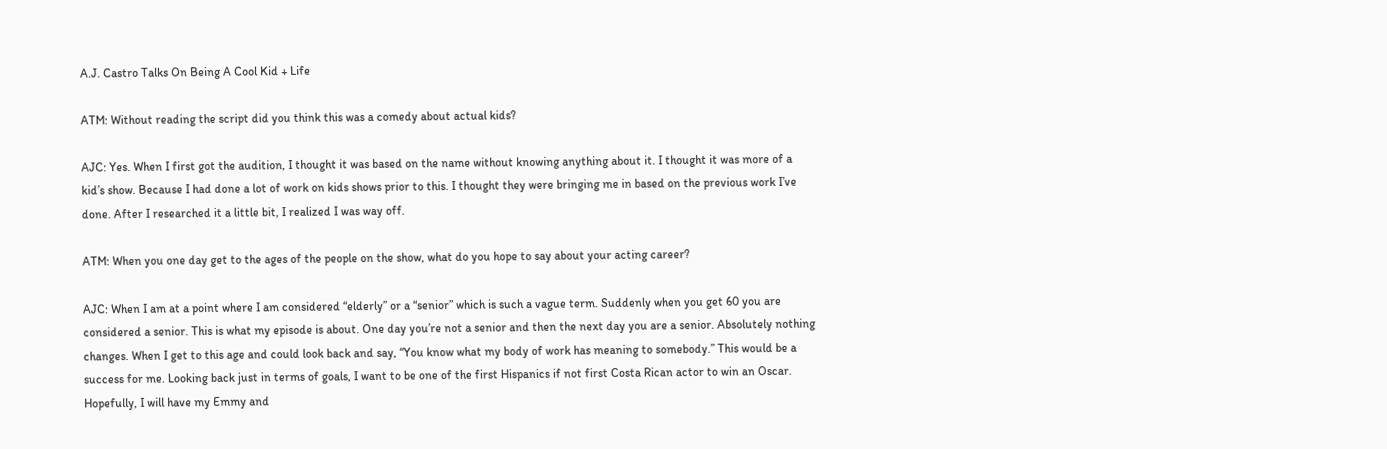A.J. Castro Talks On Being A Cool Kid + Life

ATM: Without reading the script did you think this was a comedy about actual kids?

AJC: Yes. When I first got the audition, I thought it was based on the name without knowing anything about it. I thought it was more of a kid’s show. Because I had done a lot of work on kids shows prior to this. I thought they were bringing me in based on the previous work I’ve done. After I researched it a little bit, I realized I was way off.

ATM: When you one day get to the ages of the people on the show, what do you hope to say about your acting career?

AJC: When I am at a point where I am considered “elderly” or a “senior” which is such a vague term. Suddenly when you get 60 you are considered a senior. This is what my episode is about. One day you’re not a senior and then the next day you are a senior. Absolutely nothing changes. When I get to this age and could look back and say, “You know what my body of work has meaning to somebody.” This would be a success for me. Looking back just in terms of goals, I want to be one of the first Hispanics if not first Costa Rican actor to win an Oscar. Hopefully, I will have my Emmy and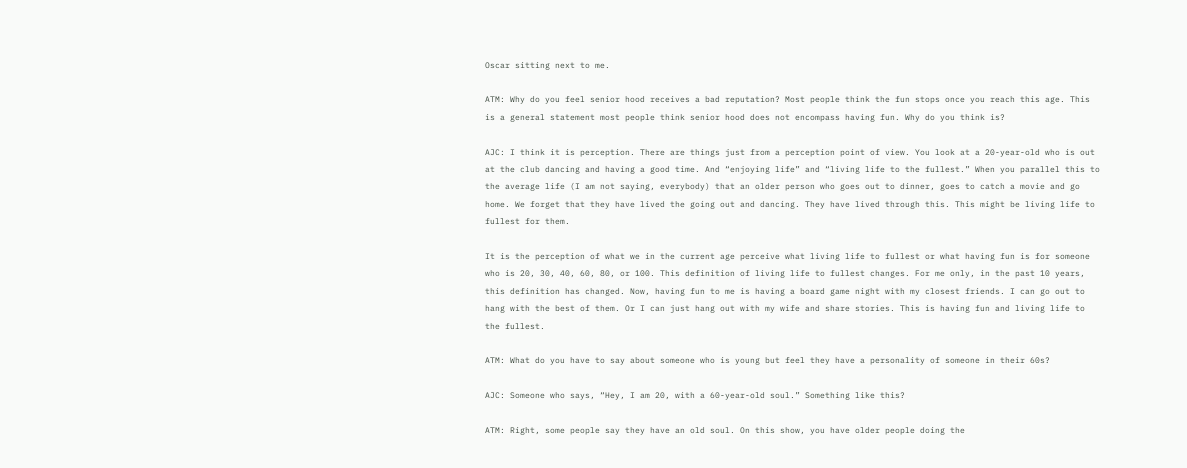Oscar sitting next to me.

ATM: Why do you feel senior hood receives a bad reputation? Most people think the fun stops once you reach this age. This is a general statement most people think senior hood does not encompass having fun. Why do you think is?

AJC: I think it is perception. There are things just from a perception point of view. You look at a 20-year-old who is out at the club dancing and having a good time. And “enjoying life” and “living life to the fullest.” When you parallel this to the average life (I am not saying, everybody) that an older person who goes out to dinner, goes to catch a movie and go home. We forget that they have lived the going out and dancing. They have lived through this. This might be living life to fullest for them.

It is the perception of what we in the current age perceive what living life to fullest or what having fun is for someone who is 20, 30, 40, 60, 80, or 100. This definition of living life to fullest changes. For me only, in the past 10 years, this definition has changed. Now, having fun to me is having a board game night with my closest friends. I can go out to hang with the best of them. Or I can just hang out with my wife and share stories. This is having fun and living life to the fullest.

ATM: What do you have to say about someone who is young but feel they have a personality of someone in their 60s?

AJC: Someone who says, “Hey, I am 20, with a 60-year-old soul.” Something like this?

ATM: Right, some people say they have an old soul. On this show, you have older people doing the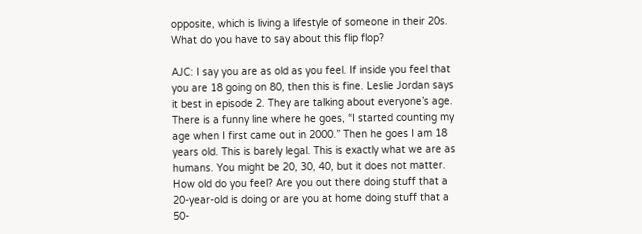opposite, which is living a lifestyle of someone in their 20s. What do you have to say about this flip flop?

AJC: I say you are as old as you feel. If inside you feel that you are 18 going on 80, then this is fine. Leslie Jordan says it best in episode 2. They are talking about everyone’s age. There is a funny line where he goes, “I started counting my age when I first came out in 2000.” Then he goes I am 18 years old. This is barely legal. This is exactly what we are as humans. You might be 20, 30, 40, but it does not matter. How old do you feel? Are you out there doing stuff that a 20-year-old is doing or are you at home doing stuff that a 50-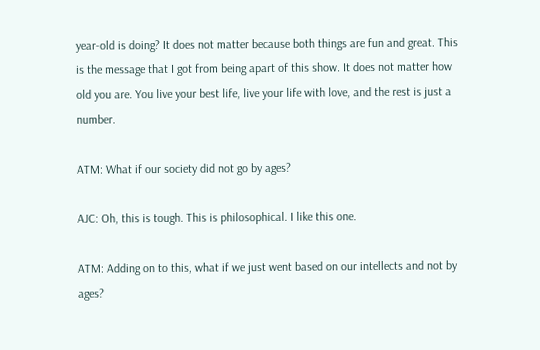year-old is doing? It does not matter because both things are fun and great. This is the message that I got from being apart of this show. It does not matter how old you are. You live your best life, live your life with love, and the rest is just a number.

ATM: What if our society did not go by ages?

AJC: Oh, this is tough. This is philosophical. I like this one.

ATM: Adding on to this, what if we just went based on our intellects and not by ages?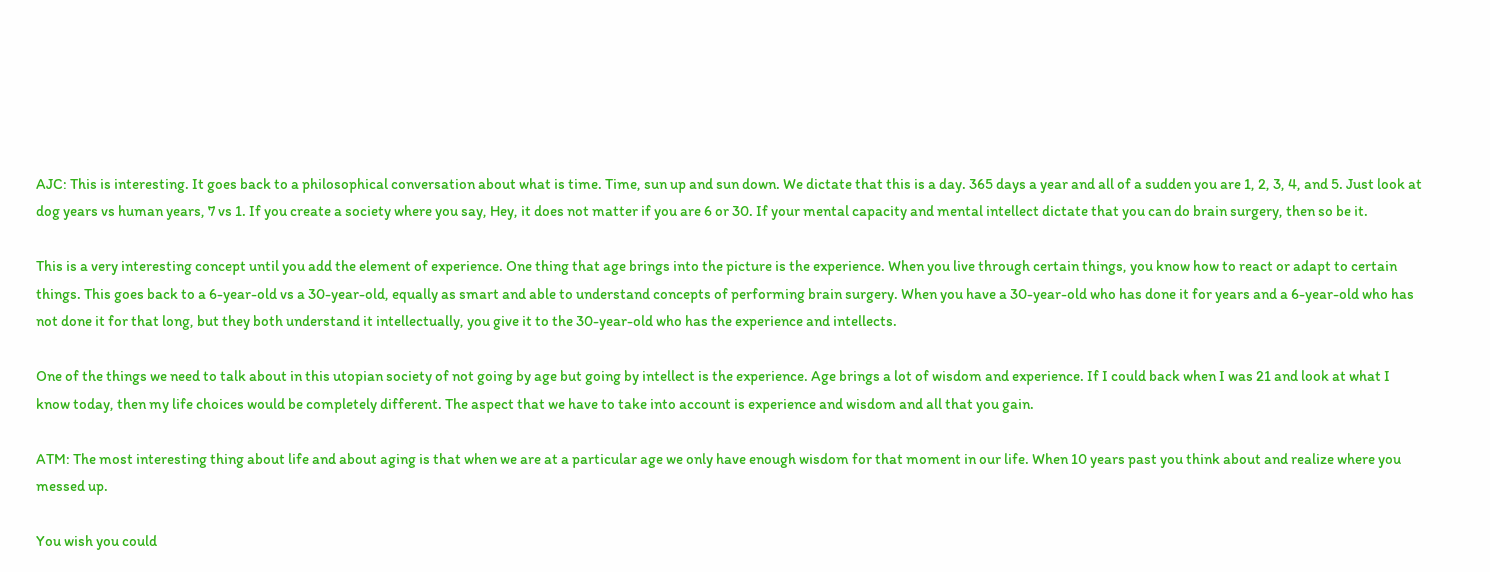AJC: This is interesting. It goes back to a philosophical conversation about what is time. Time, sun up and sun down. We dictate that this is a day. 365 days a year and all of a sudden you are 1, 2, 3, 4, and 5. Just look at dog years vs human years, 7 vs 1. If you create a society where you say, Hey, it does not matter if you are 6 or 30. If your mental capacity and mental intellect dictate that you can do brain surgery, then so be it.

This is a very interesting concept until you add the element of experience. One thing that age brings into the picture is the experience. When you live through certain things, you know how to react or adapt to certain things. This goes back to a 6-year-old vs a 30-year-old, equally as smart and able to understand concepts of performing brain surgery. When you have a 30-year-old who has done it for years and a 6-year-old who has not done it for that long, but they both understand it intellectually, you give it to the 30-year-old who has the experience and intellects.

One of the things we need to talk about in this utopian society of not going by age but going by intellect is the experience. Age brings a lot of wisdom and experience. If I could back when I was 21 and look at what I know today, then my life choices would be completely different. The aspect that we have to take into account is experience and wisdom and all that you gain.

ATM: The most interesting thing about life and about aging is that when we are at a particular age we only have enough wisdom for that moment in our life. When 10 years past you think about and realize where you messed up.

You wish you could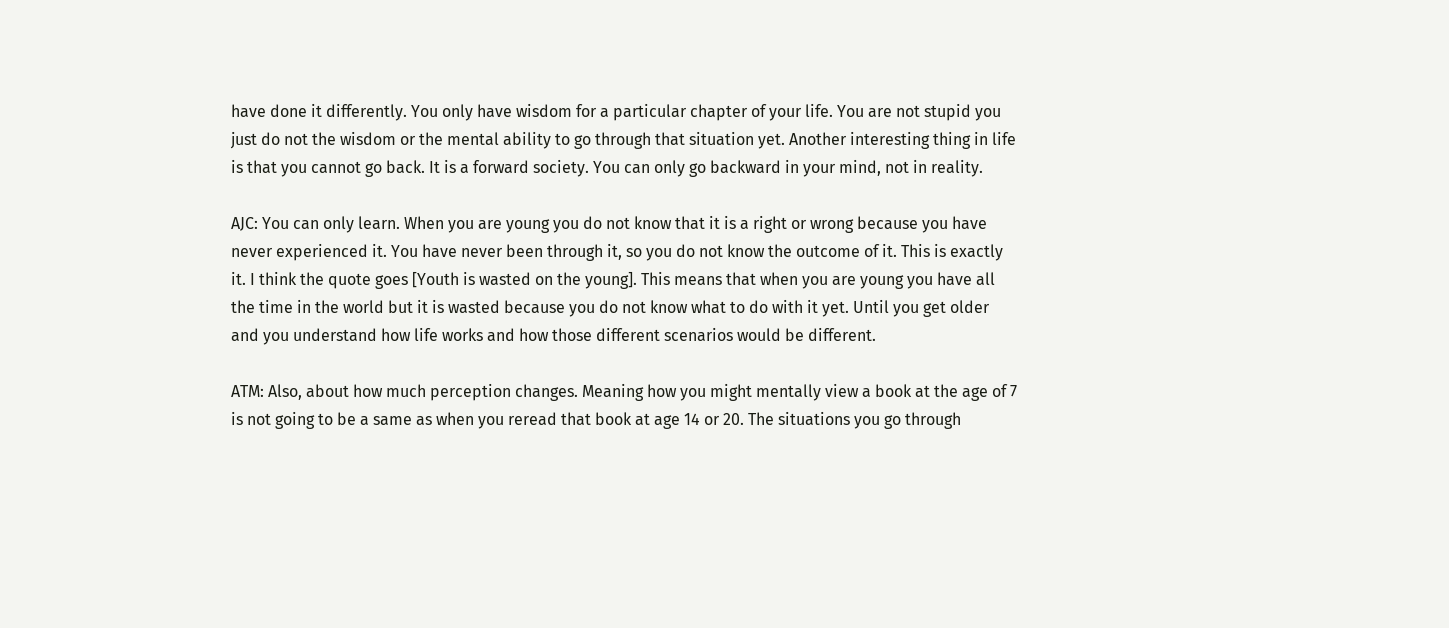have done it differently. You only have wisdom for a particular chapter of your life. You are not stupid you just do not the wisdom or the mental ability to go through that situation yet. Another interesting thing in life is that you cannot go back. It is a forward society. You can only go backward in your mind, not in reality.

AJC: You can only learn. When you are young you do not know that it is a right or wrong because you have never experienced it. You have never been through it, so you do not know the outcome of it. This is exactly it. I think the quote goes [Youth is wasted on the young]. This means that when you are young you have all the time in the world but it is wasted because you do not know what to do with it yet. Until you get older and you understand how life works and how those different scenarios would be different.

ATM: Also, about how much perception changes. Meaning how you might mentally view a book at the age of 7 is not going to be a same as when you reread that book at age 14 or 20. The situations you go through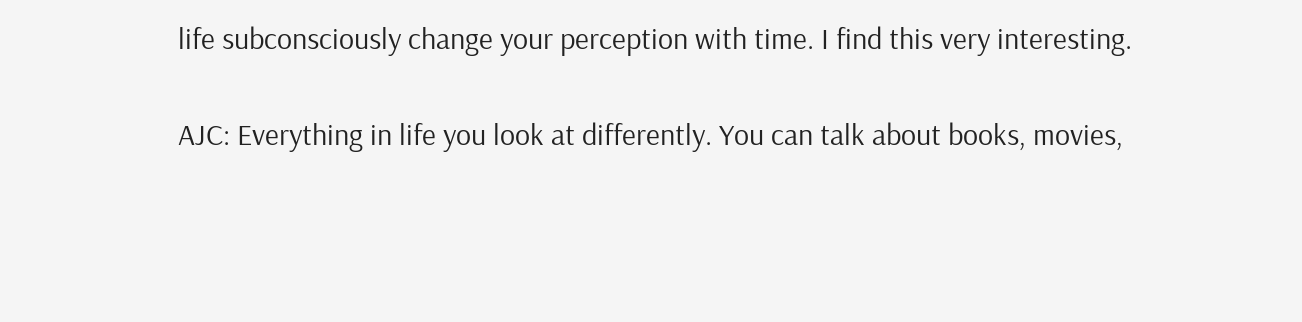life subconsciously change your perception with time. I find this very interesting.

AJC: Everything in life you look at differently. You can talk about books, movies,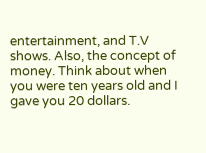entertainment, and T.V shows. Also, the concept of money. Think about when you were ten years old and I gave you 20 dollars.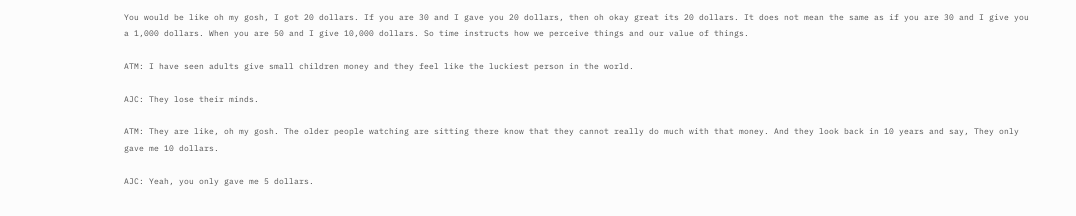You would be like oh my gosh, I got 20 dollars. If you are 30 and I gave you 20 dollars, then oh okay great its 20 dollars. It does not mean the same as if you are 30 and I give you a 1,000 dollars. When you are 50 and I give 10,000 dollars. So time instructs how we perceive things and our value of things.

ATM: I have seen adults give small children money and they feel like the luckiest person in the world.

AJC: They lose their minds.

ATM: They are like, oh my gosh. The older people watching are sitting there know that they cannot really do much with that money. And they look back in 10 years and say, They only gave me 10 dollars.

AJC: Yeah, you only gave me 5 dollars.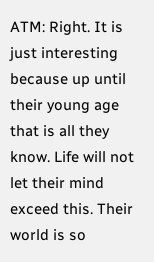ATM: Right. It is just interesting because up until their young age that is all they know. Life will not let their mind exceed this. Their world is so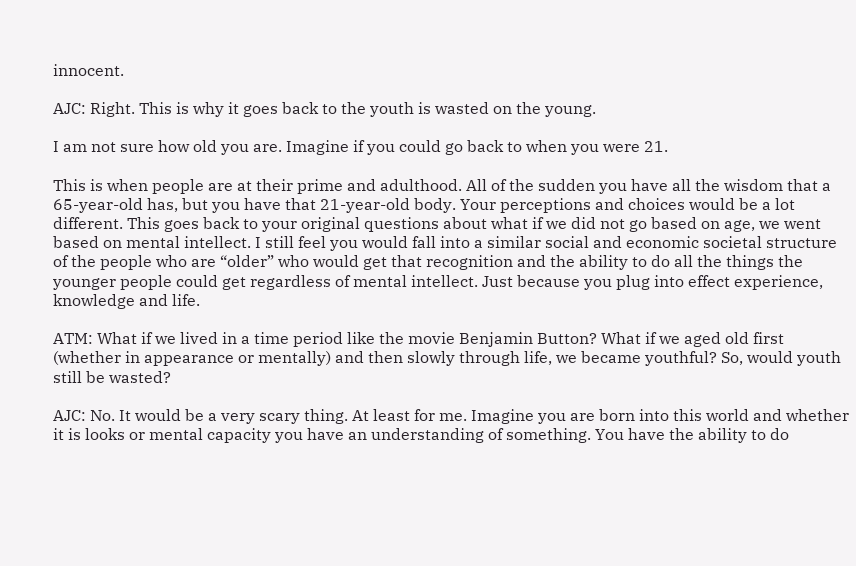innocent.

AJC: Right. This is why it goes back to the youth is wasted on the young.

I am not sure how old you are. Imagine if you could go back to when you were 21.

This is when people are at their prime and adulthood. All of the sudden you have all the wisdom that a 65-year-old has, but you have that 21-year-old body. Your perceptions and choices would be a lot different. This goes back to your original questions about what if we did not go based on age, we went based on mental intellect. I still feel you would fall into a similar social and economic societal structure of the people who are “older” who would get that recognition and the ability to do all the things the younger people could get regardless of mental intellect. Just because you plug into effect experience, knowledge and life.

ATM: What if we lived in a time period like the movie Benjamin Button? What if we aged old first (whether in appearance or mentally) and then slowly through life, we became youthful? So, would youth still be wasted?

AJC: No. It would be a very scary thing. At least for me. Imagine you are born into this world and whether it is looks or mental capacity you have an understanding of something. You have the ability to do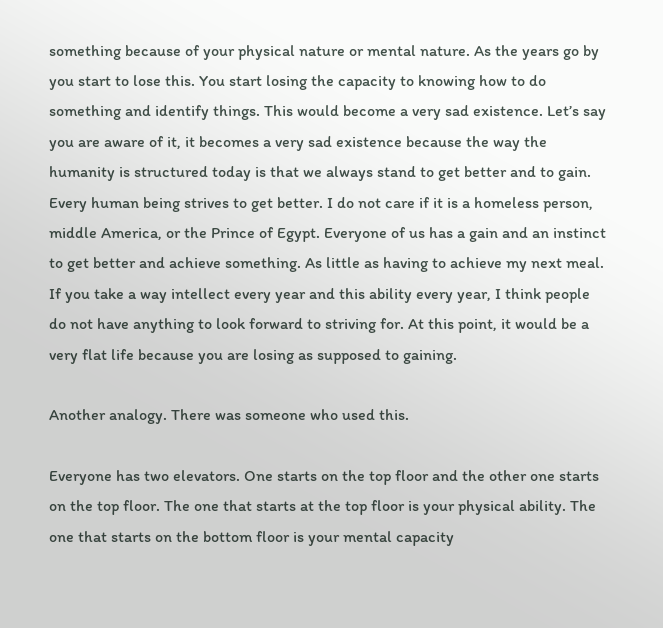something because of your physical nature or mental nature. As the years go by you start to lose this. You start losing the capacity to knowing how to do something and identify things. This would become a very sad existence. Let’s say you are aware of it, it becomes a very sad existence because the way the humanity is structured today is that we always stand to get better and to gain. Every human being strives to get better. I do not care if it is a homeless person, middle America, or the Prince of Egypt. Everyone of us has a gain and an instinct to get better and achieve something. As little as having to achieve my next meal. If you take a way intellect every year and this ability every year, I think people do not have anything to look forward to striving for. At this point, it would be a very flat life because you are losing as supposed to gaining.

Another analogy. There was someone who used this.

Everyone has two elevators. One starts on the top floor and the other one starts on the top floor. The one that starts at the top floor is your physical ability. The one that starts on the bottom floor is your mental capacity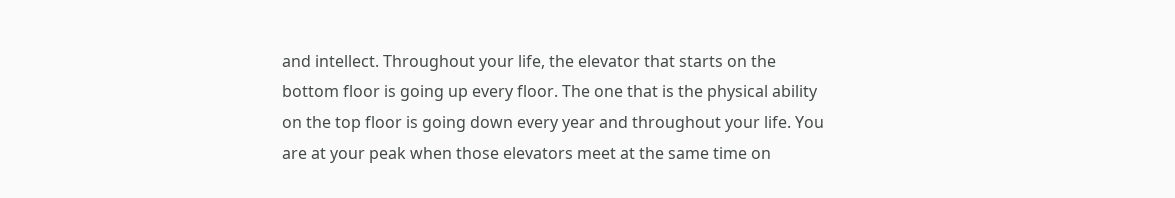and intellect. Throughout your life, the elevator that starts on the bottom floor is going up every floor. The one that is the physical ability on the top floor is going down every year and throughout your life. You are at your peak when those elevators meet at the same time on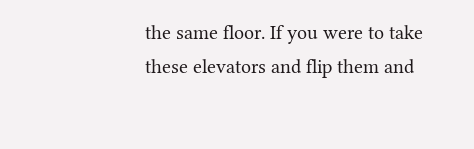the same floor. If you were to take these elevators and flip them and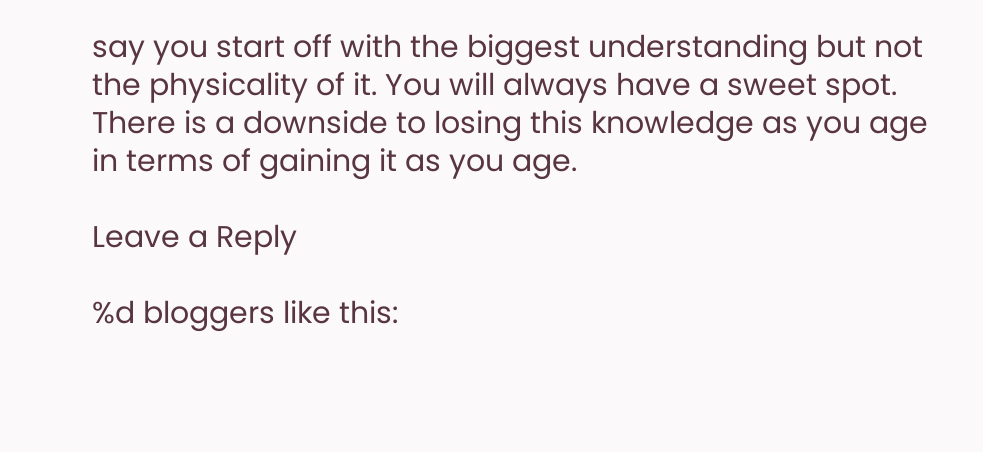say you start off with the biggest understanding but not the physicality of it. You will always have a sweet spot. There is a downside to losing this knowledge as you age in terms of gaining it as you age.

Leave a Reply

%d bloggers like this: